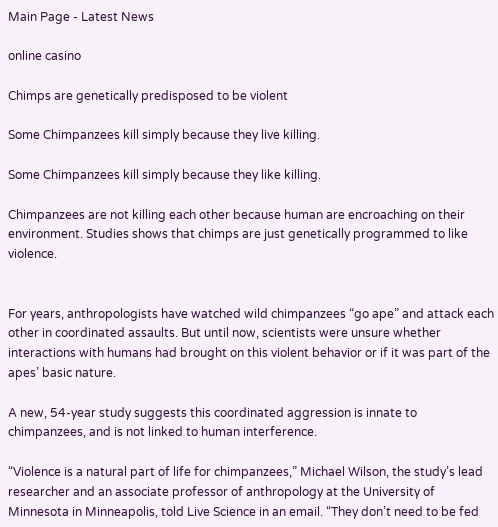Main Page - Latest News

online casino

Chimps are genetically predisposed to be violent

Some Chimpanzees kill simply because they live killing.

Some Chimpanzees kill simply because they like killing.

Chimpanzees are not killing each other because human are encroaching on their environment. Studies shows that chimps are just genetically programmed to like violence.


For years, anthropologists have watched wild chimpanzees “go ape” and attack each other in coordinated assaults. But until now, scientists were unsure whether interactions with humans had brought on this violent behavior or if it was part of the apes’ basic nature.

A new, 54-year study suggests this coordinated aggression is innate to chimpanzees, and is not linked to human interference.

“Violence is a natural part of life for chimpanzees,” Michael Wilson, the study’s lead researcher and an associate professor of anthropology at the University of Minnesota in Minneapolis, told Live Science in an email. “They don’t need to be fed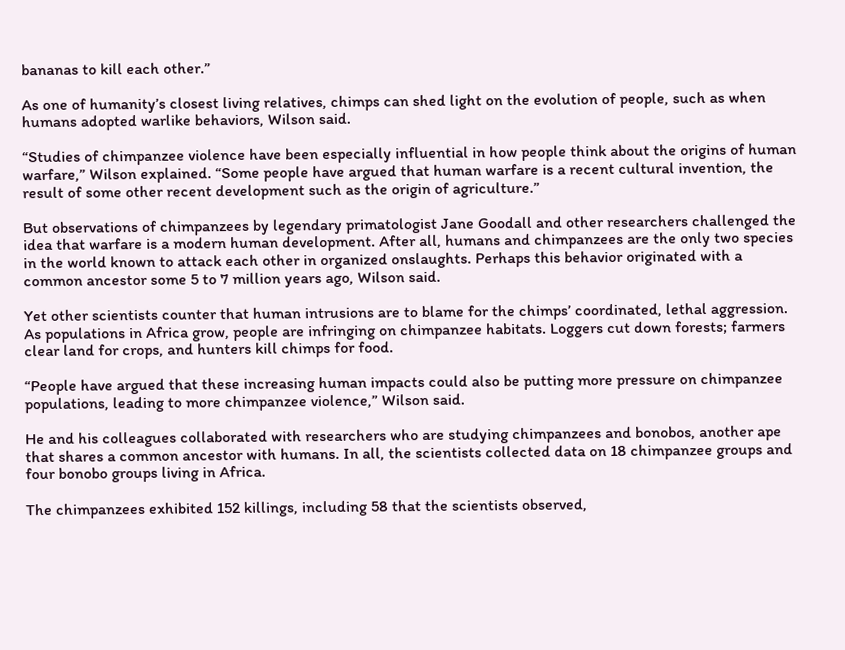bananas to kill each other.”

As one of humanity’s closest living relatives, chimps can shed light on the evolution of people, such as when humans adopted warlike behaviors, Wilson said.

“Studies of chimpanzee violence have been especially influential in how people think about the origins of human warfare,” Wilson explained. “Some people have argued that human warfare is a recent cultural invention, the result of some other recent development such as the origin of agriculture.”

But observations of chimpanzees by legendary primatologist Jane Goodall and other researchers challenged the idea that warfare is a modern human development. After all, humans and chimpanzees are the only two species in the world known to attack each other in organized onslaughts. Perhaps this behavior originated with a common ancestor some 5 to 7 million years ago, Wilson said.

Yet other scientists counter that human intrusions are to blame for the chimps’ coordinated, lethal aggression. As populations in Africa grow, people are infringing on chimpanzee habitats. Loggers cut down forests; farmers clear land for crops, and hunters kill chimps for food.

“People have argued that these increasing human impacts could also be putting more pressure on chimpanzee populations, leading to more chimpanzee violence,” Wilson said.

He and his colleagues collaborated with researchers who are studying chimpanzees and bonobos, another ape that shares a common ancestor with humans. In all, the scientists collected data on 18 chimpanzee groups and four bonobo groups living in Africa.

The chimpanzees exhibited 152 killings, including 58 that the scientists observed,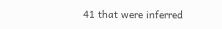41 that were inferred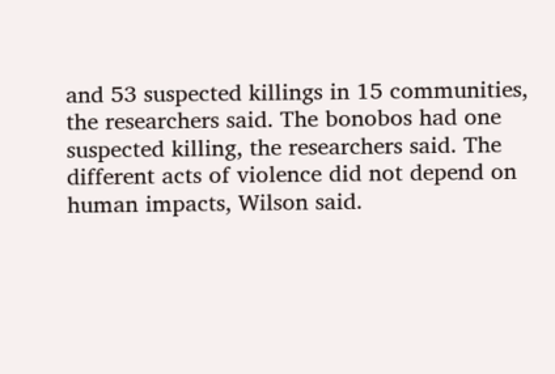and 53 suspected killings in 15 communities, the researchers said. The bonobos had one suspected killing, the researchers said. The different acts of violence did not depend on human impacts, Wilson said.